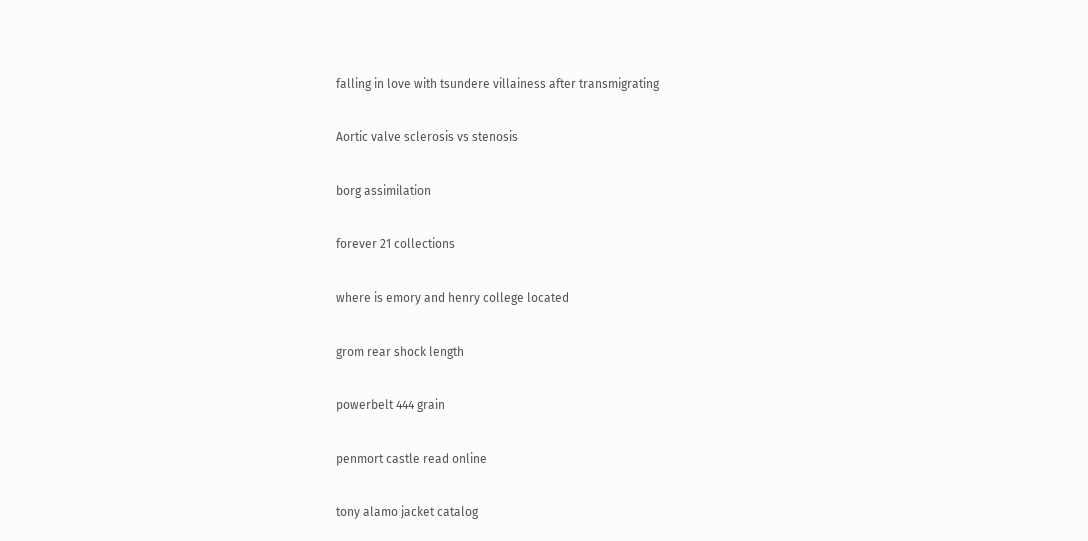falling in love with tsundere villainess after transmigrating

Aortic valve sclerosis vs stenosis

borg assimilation

forever 21 collections

where is emory and henry college located

grom rear shock length

powerbelt 444 grain

penmort castle read online

tony alamo jacket catalog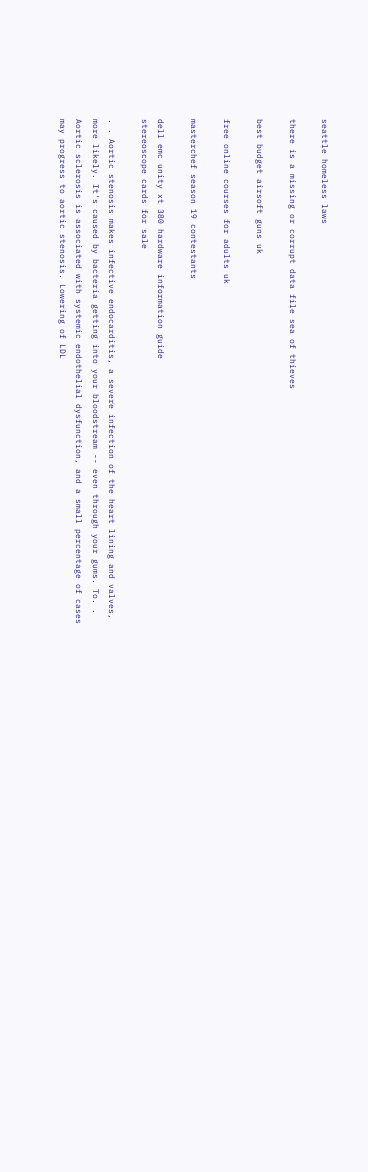seattle homeless laws

there is a missing or corrupt data file sea of thieves

best budget airsoft guns uk

free online courses for adults uk

masterchef season 19 contestants

dell emc unity xt 380 hardware information guide
stereoscope cards for sale

. . Aortic stenosis makes infective endocarditis, a severe infection of the heart lining and valves, more likely. It's caused by bacteria getting into your bloodstream -- even through your gums. To. . Aortic sclerosis is associated with systemic endothelial dysfunction, and a small percentage of cases may progress to aortic stenosis. Lowering of LDL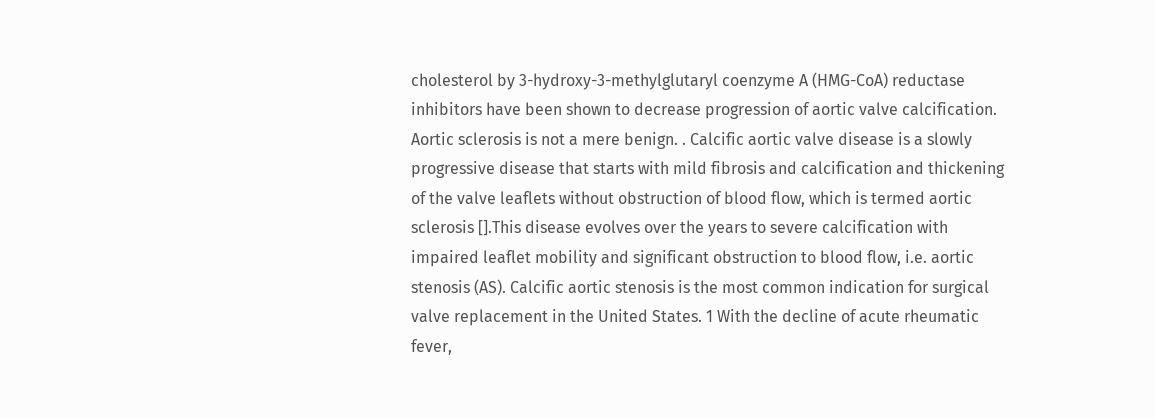cholesterol by 3-hydroxy-3-methylglutaryl coenzyme A (HMG-CoA) reductase inhibitors have been shown to decrease progression of aortic valve calcification. Aortic sclerosis is not a mere benign. . Calcific aortic valve disease is a slowly progressive disease that starts with mild fibrosis and calcification and thickening of the valve leaflets without obstruction of blood flow, which is termed aortic sclerosis [].This disease evolves over the years to severe calcification with impaired leaflet mobility and significant obstruction to blood flow, i.e. aortic stenosis (AS). Calcific aortic stenosis is the most common indication for surgical valve replacement in the United States. 1 With the decline of acute rheumatic fever,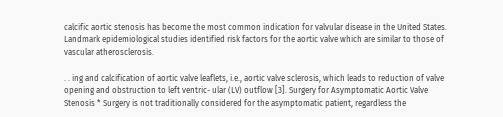calcific aortic stenosis has become the most common indication for valvular disease in the United States. Landmark epidemiological studies identified risk factors for the aortic valve which are similar to those of vascular atherosclerosis.

. . ing and calcification of aortic valve leaflets, i.e., aortic valve sclerosis, which leads to reduction of valve opening and obstruction to left ventric- ular (LV) outflow [3]. Surgery for Asymptomatic Aortic Valve Stenosis * Surgery is not traditionally considered for the asymptomatic patient, regardless the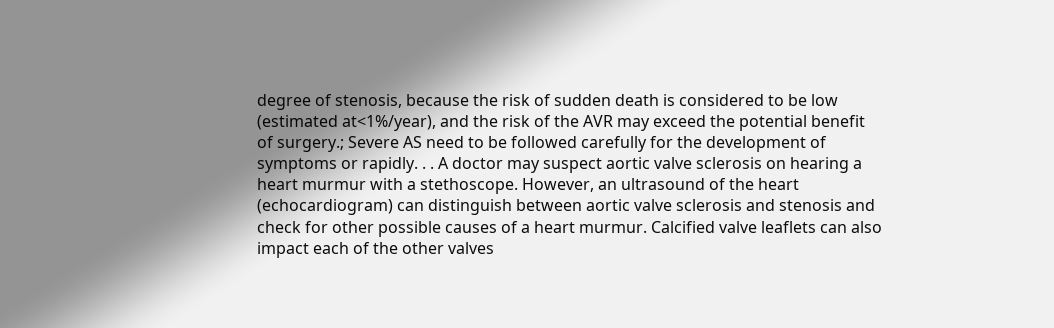degree of stenosis, because the risk of sudden death is considered to be low (estimated at<1%/year), and the risk of the AVR may exceed the potential benefit of surgery.; Severe AS need to be followed carefully for the development of symptoms or rapidly. . . A doctor may suspect aortic valve sclerosis on hearing a heart murmur with a stethoscope. However, an ultrasound of the heart (echocardiogram) can distinguish between aortic valve sclerosis and stenosis and check for other possible causes of a heart murmur. Calcified valve leaflets can also impact each of the other valves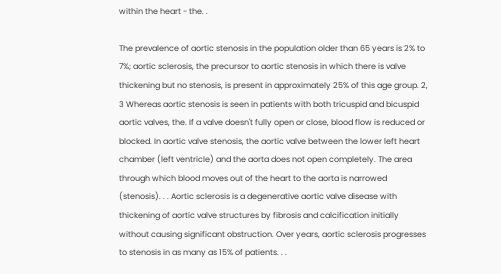within the heart - the. .

The prevalence of aortic stenosis in the population older than 65 years is 2% to 7%; aortic sclerosis, the precursor to aortic stenosis in which there is valve thickening but no stenosis, is present in approximately 25% of this age group. 2, 3 Whereas aortic stenosis is seen in patients with both tricuspid and bicuspid aortic valves, the. If a valve doesn't fully open or close, blood flow is reduced or blocked. In aortic valve stenosis, the aortic valve between the lower left heart chamber (left ventricle) and the aorta does not open completely. The area through which blood moves out of the heart to the aorta is narrowed (stenosis). . . Aortic sclerosis is a degenerative aortic valve disease with thickening of aortic valve structures by fibrosis and calcification initially without causing significant obstruction. Over years, aortic sclerosis progresses to stenosis in as many as 15% of patients. . .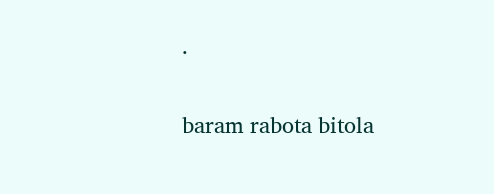.

baram rabota bitola